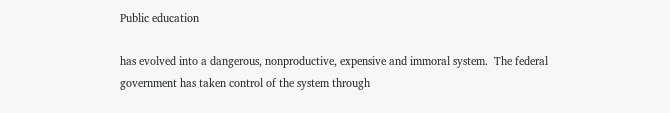Public education

has evolved into a dangerous, nonproductive, expensive and immoral system.  The federal government has taken control of the system through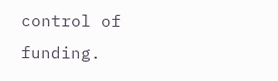control of funding.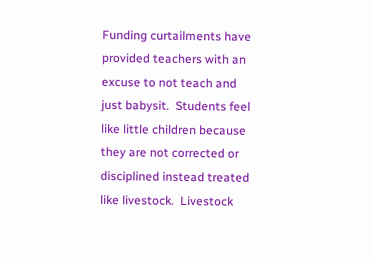Funding curtailments have provided teachers with an excuse to not teach and just babysit.  Students feel like little children because they are not corrected or disciplined instead treated like livestock.  Livestock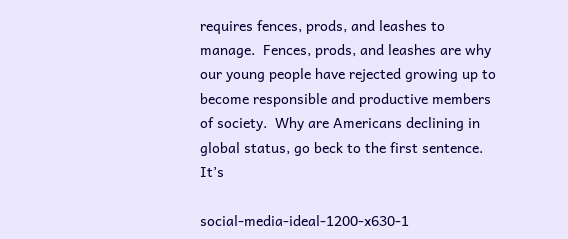requires fences, prods, and leashes to manage.  Fences, prods, and leashes are why our young people have rejected growing up to become responsible and productive members of society.  Why are Americans declining in global status, go beck to the first sentence.  It’s

social-media-ideal-1200-x630-1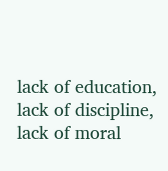lack of education, lack of discipline, lack of moral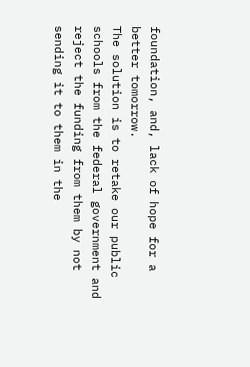foundation, and, lack of hope for a better tomorrow.
The solution is to retake our public schools from the federal government and reject the funding from them by not sending it to them in the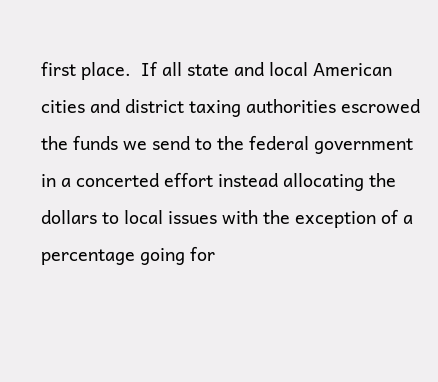first place.  If all state and local American cities and district taxing authorities escrowed the funds we send to the federal government in a concerted effort instead allocating the dollars to local issues with the exception of a percentage going for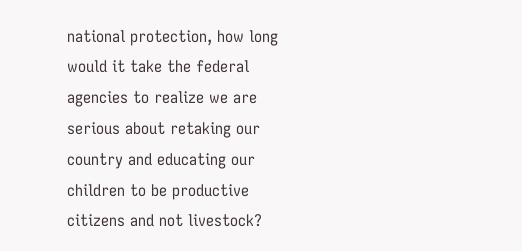national protection, how long would it take the federal agencies to realize we are serious about retaking our country and educating our children to be productive citizens and not livestock?